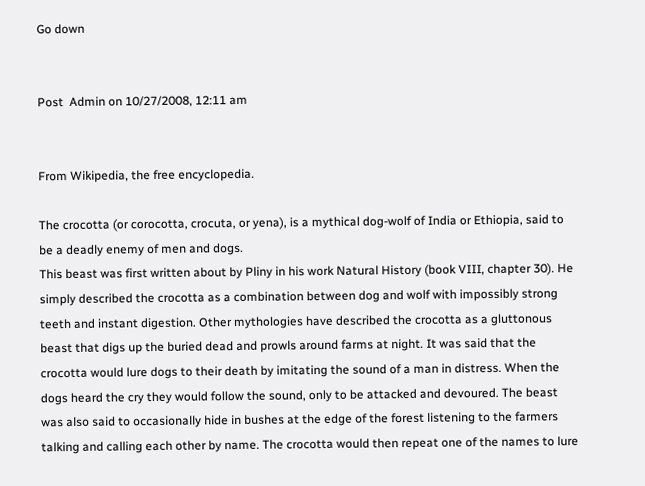Go down


Post  Admin on 10/27/2008, 12:11 am


From Wikipedia, the free encyclopedia.

The crocotta (or corocotta, crocuta, or yena), is a mythical dog-wolf of India or Ethiopia, said to be a deadly enemy of men and dogs.
This beast was first written about by Pliny in his work Natural History (book VIII, chapter 30). He simply described the crocotta as a combination between dog and wolf with impossibly strong teeth and instant digestion. Other mythologies have described the crocotta as a gluttonous beast that digs up the buried dead and prowls around farms at night. It was said that the crocotta would lure dogs to their death by imitating the sound of a man in distress. When the dogs heard the cry they would follow the sound, only to be attacked and devoured. The beast was also said to occasionally hide in bushes at the edge of the forest listening to the farmers talking and calling each other by name. The crocotta would then repeat one of the names to lure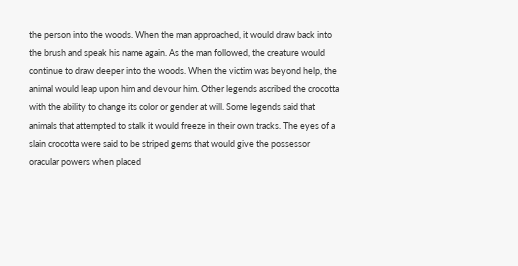the person into the woods. When the man approached, it would draw back into the brush and speak his name again. As the man followed, the creature would continue to draw deeper into the woods. When the victim was beyond help, the animal would leap upon him and devour him. Other legends ascribed the crocotta with the ability to change its color or gender at will. Some legends said that animals that attempted to stalk it would freeze in their own tracks. The eyes of a slain crocotta were said to be striped gems that would give the possessor oracular powers when placed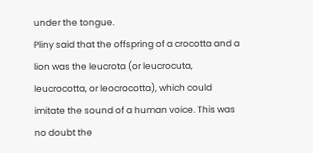under the tongue.
Pliny said that the offspring of a crocotta and a lion was the leucrota (or leucrocuta, leucrocotta, or leocrocotta), which could imitate the sound of a human voice. This was no doubt the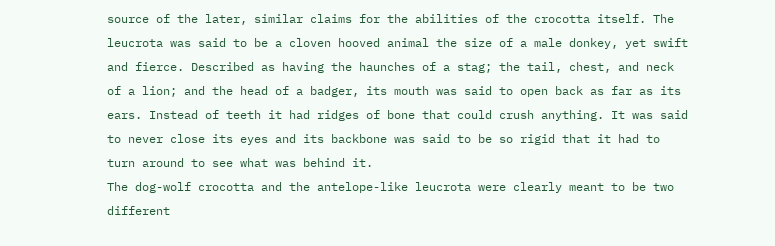source of the later, similar claims for the abilities of the crocotta itself. The leucrota was said to be a cloven hooved animal the size of a male donkey, yet swift and fierce. Described as having the haunches of a stag; the tail, chest, and neck of a lion; and the head of a badger, its mouth was said to open back as far as its ears. Instead of teeth it had ridges of bone that could crush anything. It was said to never close its eyes and its backbone was said to be so rigid that it had to turn around to see what was behind it.
The dog-wolf crocotta and the antelope-like leucrota were clearly meant to be two different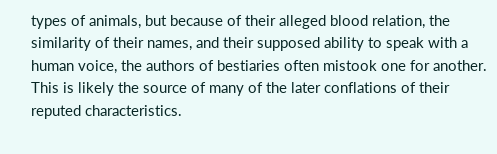types of animals, but because of their alleged blood relation, the similarity of their names, and their supposed ability to speak with a human voice, the authors of bestiaries often mistook one for another. This is likely the source of many of the later conflations of their reputed characteristics.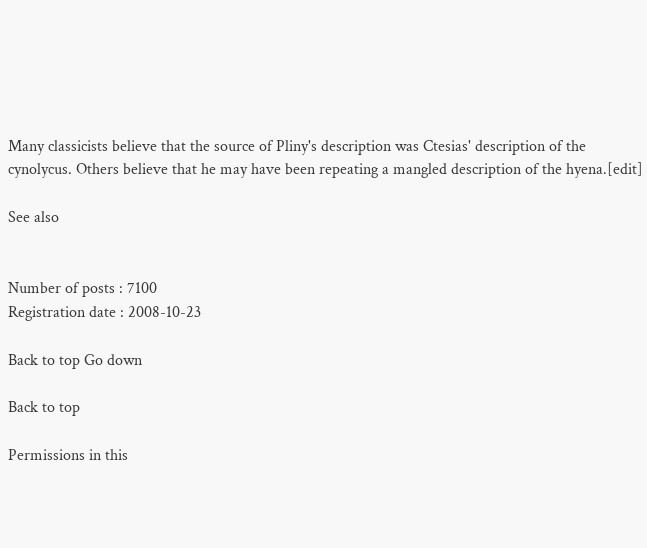Many classicists believe that the source of Pliny's description was Ctesias' description of the cynolycus. Others believe that he may have been repeating a mangled description of the hyena.[edit]

See also


Number of posts : 7100
Registration date : 2008-10-23

Back to top Go down

Back to top

Permissions in this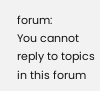forum:
You cannot reply to topics in this forum